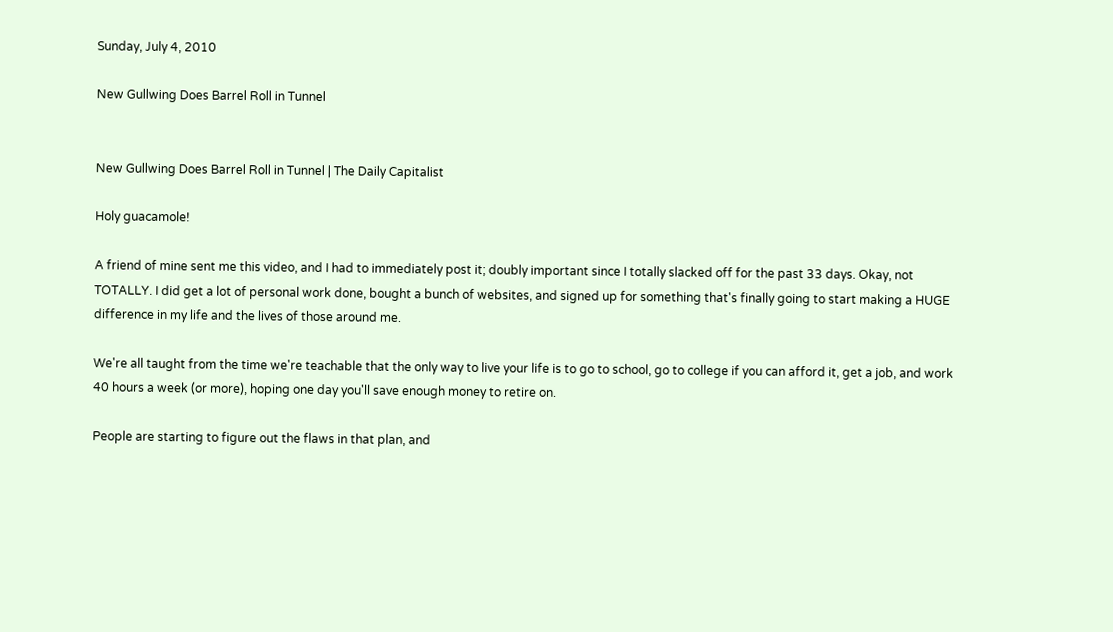Sunday, July 4, 2010

New Gullwing Does Barrel Roll in Tunnel


New Gullwing Does Barrel Roll in Tunnel | The Daily Capitalist

Holy guacamole!

A friend of mine sent me this video, and I had to immediately post it; doubly important since I totally slacked off for the past 33 days. Okay, not TOTALLY. I did get a lot of personal work done, bought a bunch of websites, and signed up for something that's finally going to start making a HUGE difference in my life and the lives of those around me.

We're all taught from the time we're teachable that the only way to live your life is to go to school, go to college if you can afford it, get a job, and work 40 hours a week (or more), hoping one day you'll save enough money to retire on.

People are starting to figure out the flaws in that plan, and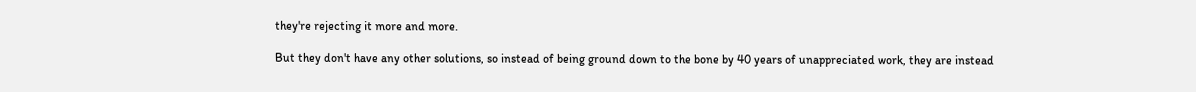they're rejecting it more and more.

But they don't have any other solutions, so instead of being ground down to the bone by 40 years of unappreciated work, they are instead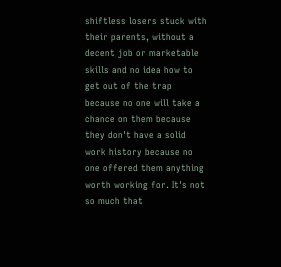shiftless losers stuck with their parents, without a decent job or marketable skills and no idea how to get out of the trap because no one will take a chance on them because they don't have a solid work history because no one offered them anything worth working for. It's not so much that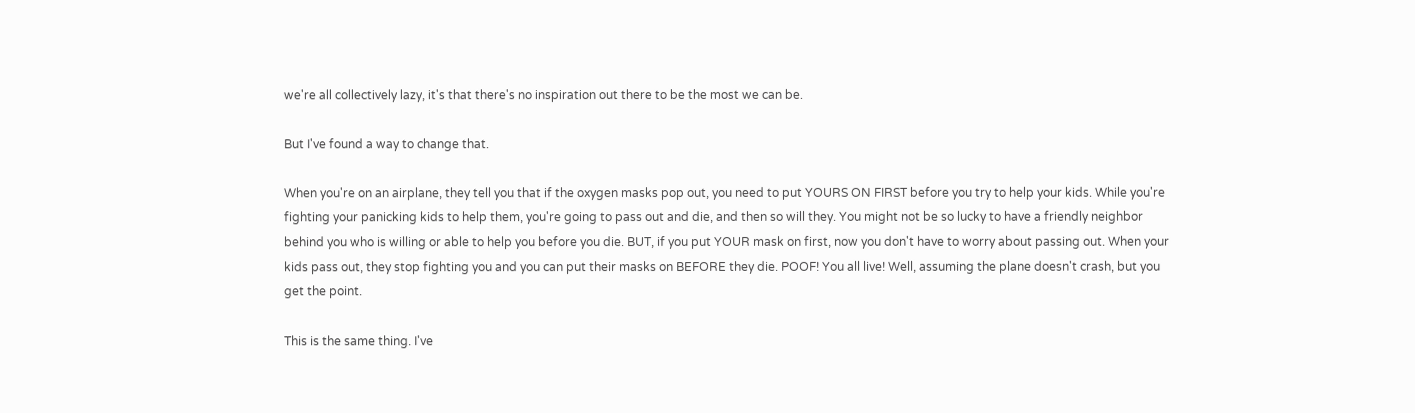we're all collectively lazy, it's that there's no inspiration out there to be the most we can be.

But I've found a way to change that.

When you're on an airplane, they tell you that if the oxygen masks pop out, you need to put YOURS ON FIRST before you try to help your kids. While you're fighting your panicking kids to help them, you're going to pass out and die, and then so will they. You might not be so lucky to have a friendly neighbor behind you who is willing or able to help you before you die. BUT, if you put YOUR mask on first, now you don't have to worry about passing out. When your kids pass out, they stop fighting you and you can put their masks on BEFORE they die. POOF! You all live! Well, assuming the plane doesn't crash, but you get the point.

This is the same thing. I've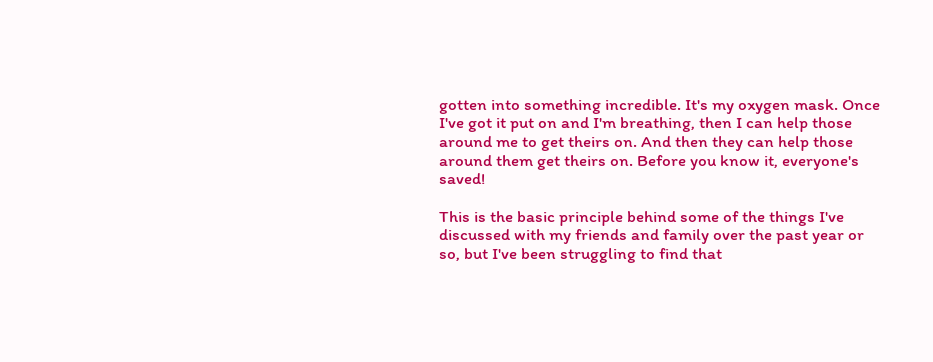gotten into something incredible. It's my oxygen mask. Once I've got it put on and I'm breathing, then I can help those around me to get theirs on. And then they can help those around them get theirs on. Before you know it, everyone's saved!

This is the basic principle behind some of the things I've discussed with my friends and family over the past year or so, but I've been struggling to find that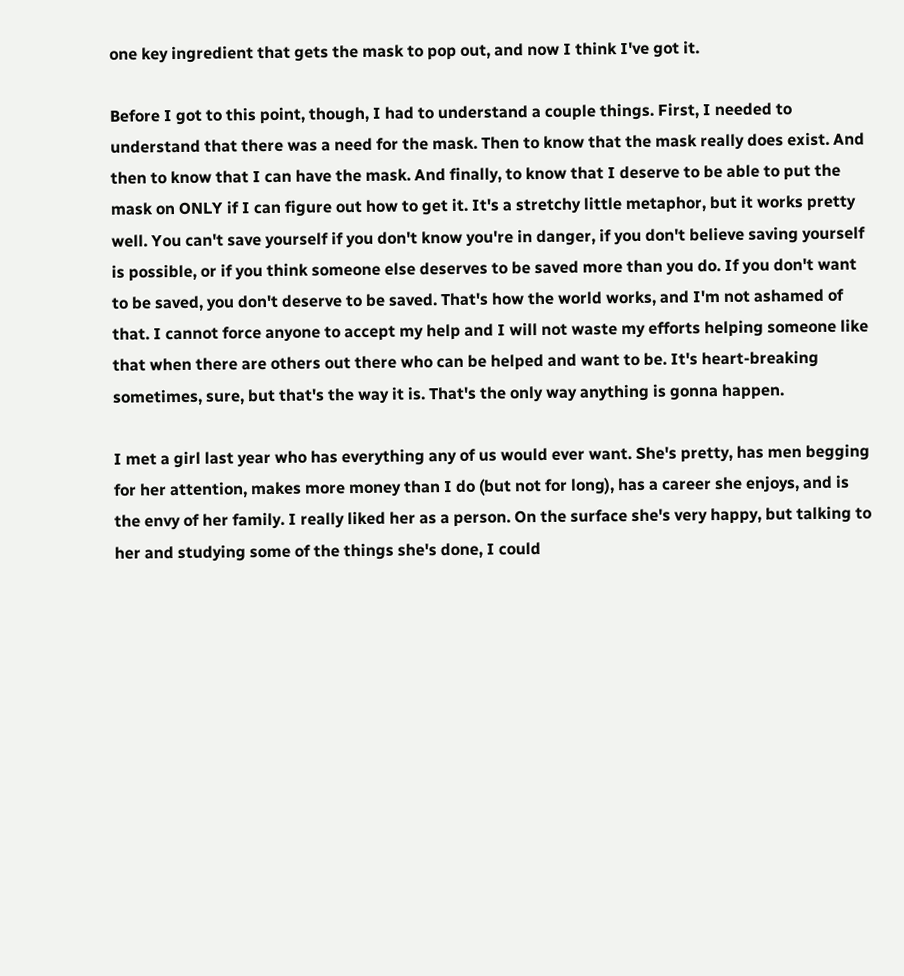one key ingredient that gets the mask to pop out, and now I think I've got it.

Before I got to this point, though, I had to understand a couple things. First, I needed to understand that there was a need for the mask. Then to know that the mask really does exist. And then to know that I can have the mask. And finally, to know that I deserve to be able to put the mask on ONLY if I can figure out how to get it. It's a stretchy little metaphor, but it works pretty well. You can't save yourself if you don't know you're in danger, if you don't believe saving yourself is possible, or if you think someone else deserves to be saved more than you do. If you don't want to be saved, you don't deserve to be saved. That's how the world works, and I'm not ashamed of that. I cannot force anyone to accept my help and I will not waste my efforts helping someone like that when there are others out there who can be helped and want to be. It's heart-breaking sometimes, sure, but that's the way it is. That's the only way anything is gonna happen.

I met a girl last year who has everything any of us would ever want. She's pretty, has men begging for her attention, makes more money than I do (but not for long), has a career she enjoys, and is the envy of her family. I really liked her as a person. On the surface she's very happy, but talking to her and studying some of the things she's done, I could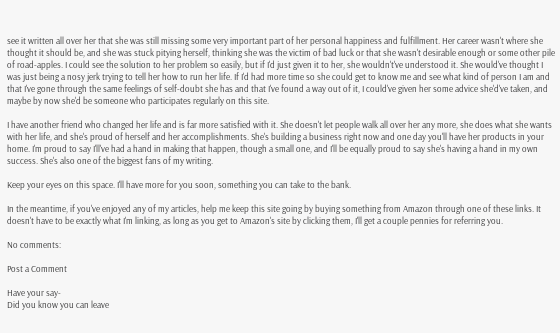see it written all over her that she was still missing some very important part of her personal happiness and fulfillment. Her career wasn't where she thought it should be, and she was stuck pitying herself, thinking she was the victim of bad luck or that she wasn't desirable enough or some other pile of road-apples. I could see the solution to her problem so easily, but if I'd just given it to her, she wouldn't've understood it. She would've thought I was just being a nosy jerk trying to tell her how to run her life. If I'd had more time so she could get to know me and see what kind of person I am and that I've gone through the same feelings of self-doubt she has and that I've found a way out of it, I could've given her some advice she'd've taken, and maybe by now she'd be someone who participates regularly on this site.

I have another friend who changed her life and is far more satisfied with it. She doesn't let people walk all over her any more, she does what she wants with her life, and she's proud of herself and her accomplishments. She's building a business right now and one day you'll have her products in your home. I'm proud to say I'll've had a hand in making that happen, though a small one, and I'll be equally proud to say she's having a hand in my own success. She's also one of the biggest fans of my writing.

Keep your eyes on this space. I'll have more for you soon, something you can take to the bank.

In the meantime, if you've enjoyed any of my articles, help me keep this site going by buying something from Amazon through one of these links. It doesn't have to be exactly what I'm linking, as long as you get to Amazon's site by clicking them, I'll get a couple pennies for referring you.

No comments:

Post a Comment

Have your say-
Did you know you can leave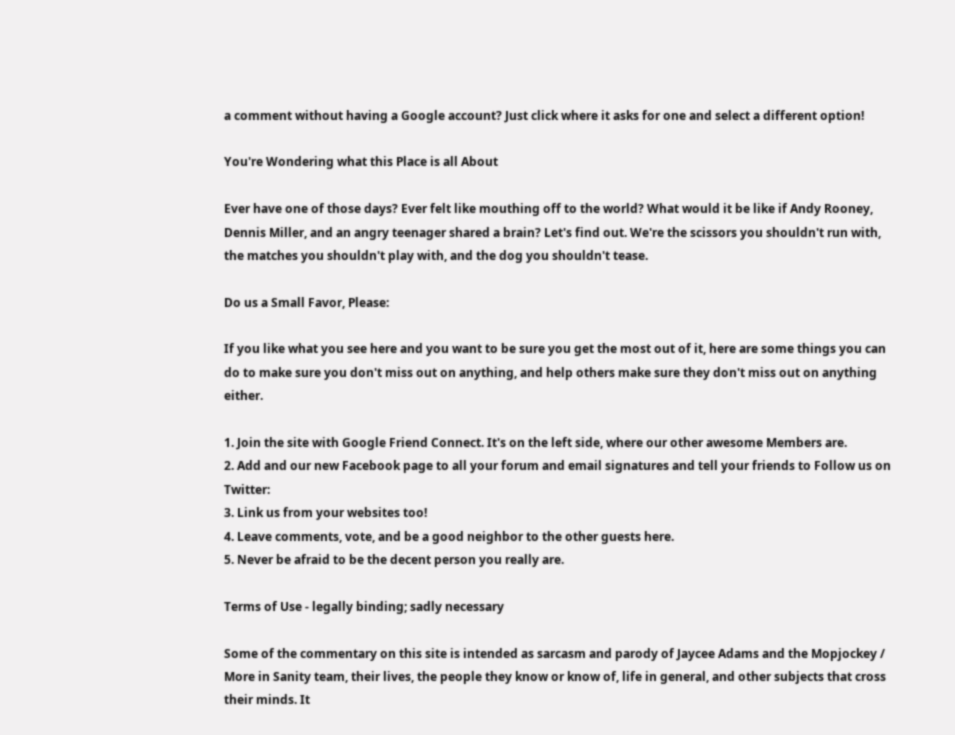a comment without having a Google account? Just click where it asks for one and select a different option!

You're Wondering what this Place is all About

Ever have one of those days? Ever felt like mouthing off to the world? What would it be like if Andy Rooney, Dennis Miller, and an angry teenager shared a brain? Let's find out. We're the scissors you shouldn't run with, the matches you shouldn't play with, and the dog you shouldn't tease.

Do us a Small Favor, Please:

If you like what you see here and you want to be sure you get the most out of it, here are some things you can do to make sure you don't miss out on anything, and help others make sure they don't miss out on anything either.

1. Join the site with Google Friend Connect. It's on the left side, where our other awesome Members are.
2. Add and our new Facebook page to all your forum and email signatures and tell your friends to Follow us on Twitter:
3. Link us from your websites too!
4. Leave comments, vote, and be a good neighbor to the other guests here.
5. Never be afraid to be the decent person you really are.

Terms of Use - legally binding; sadly necessary

Some of the commentary on this site is intended as sarcasm and parody of Jaycee Adams and the Mopjockey / More in Sanity team, their lives, the people they know or know of, life in general, and other subjects that cross their minds. It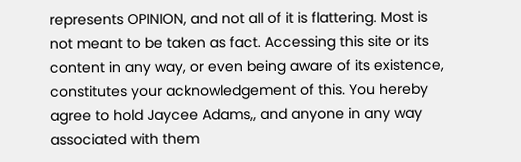represents OPINION, and not all of it is flattering. Most is not meant to be taken as fact. Accessing this site or its content in any way, or even being aware of its existence, constitutes your acknowledgement of this. You hereby agree to hold Jaycee Adams,, and anyone in any way associated with them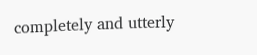completely and utterly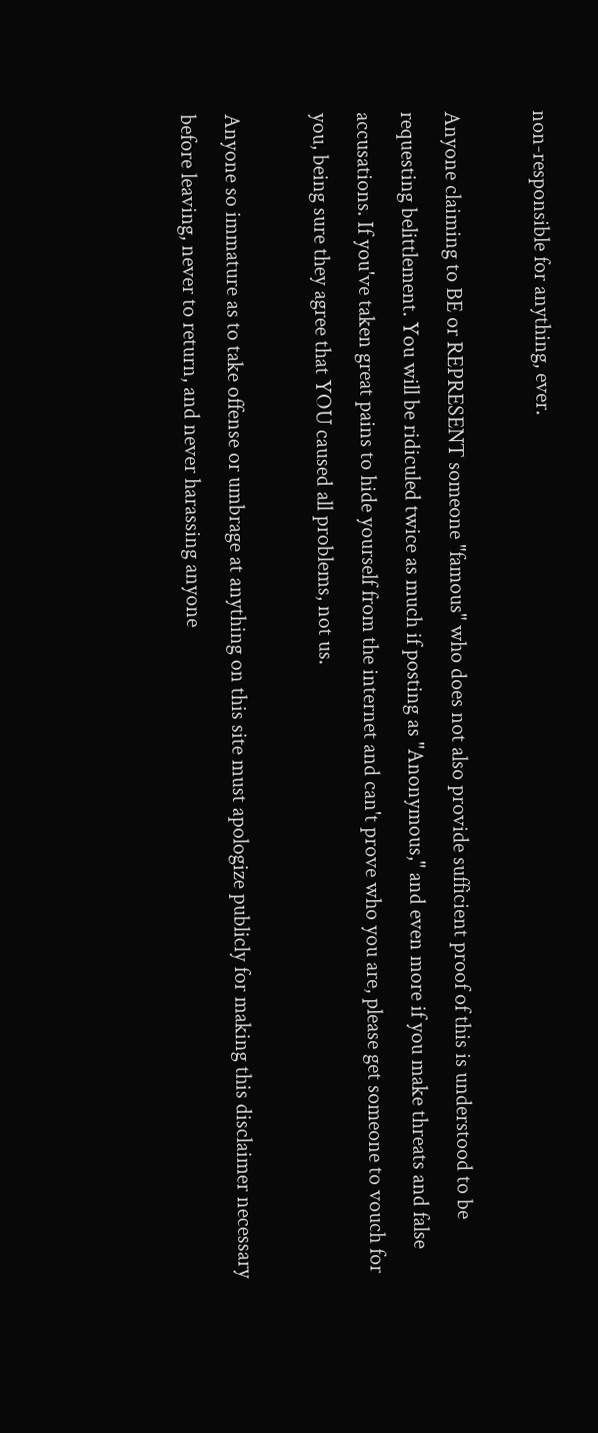non-responsible for anything, ever.

Anyone claiming to BE or REPRESENT someone "famous" who does not also provide sufficient proof of this is understood to be requesting belittlement. You will be ridiculed twice as much if posting as "Anonymous," and even more if you make threats and false accusations. If you've taken great pains to hide yourself from the internet and can't prove who you are, please get someone to vouch for you, being sure they agree that YOU caused all problems, not us.

Anyone so immature as to take offense or umbrage at anything on this site must apologize publicly for making this disclaimer necessary before leaving, never to return, and never harassing anyone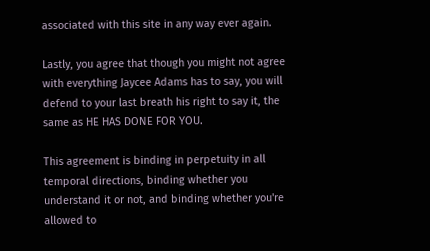associated with this site in any way ever again.

Lastly, you agree that though you might not agree with everything Jaycee Adams has to say, you will defend to your last breath his right to say it, the same as HE HAS DONE FOR YOU.

This agreement is binding in perpetuity in all temporal directions, binding whether you understand it or not, and binding whether you're allowed to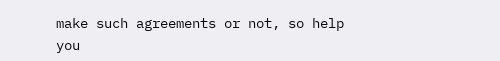make such agreements or not, so help you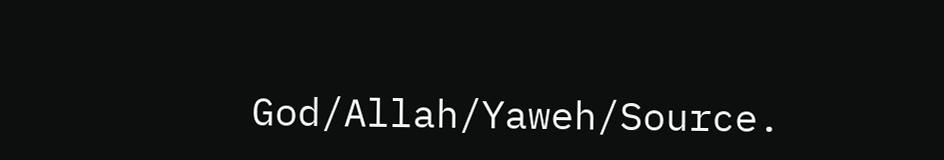God/Allah/Yaweh/Source.